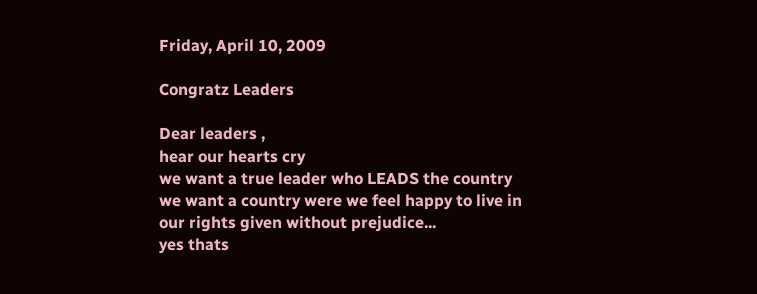Friday, April 10, 2009

Congratz Leaders

Dear leaders ,
hear our hearts cry
we want a true leader who LEADS the country
we want a country were we feel happy to live in
our rights given without prejudice...
yes thats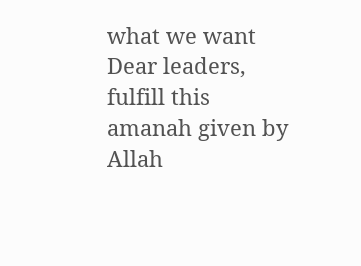what we want
Dear leaders,
fulfill this amanah given by Allah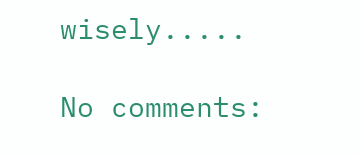wisely.....

No comments: